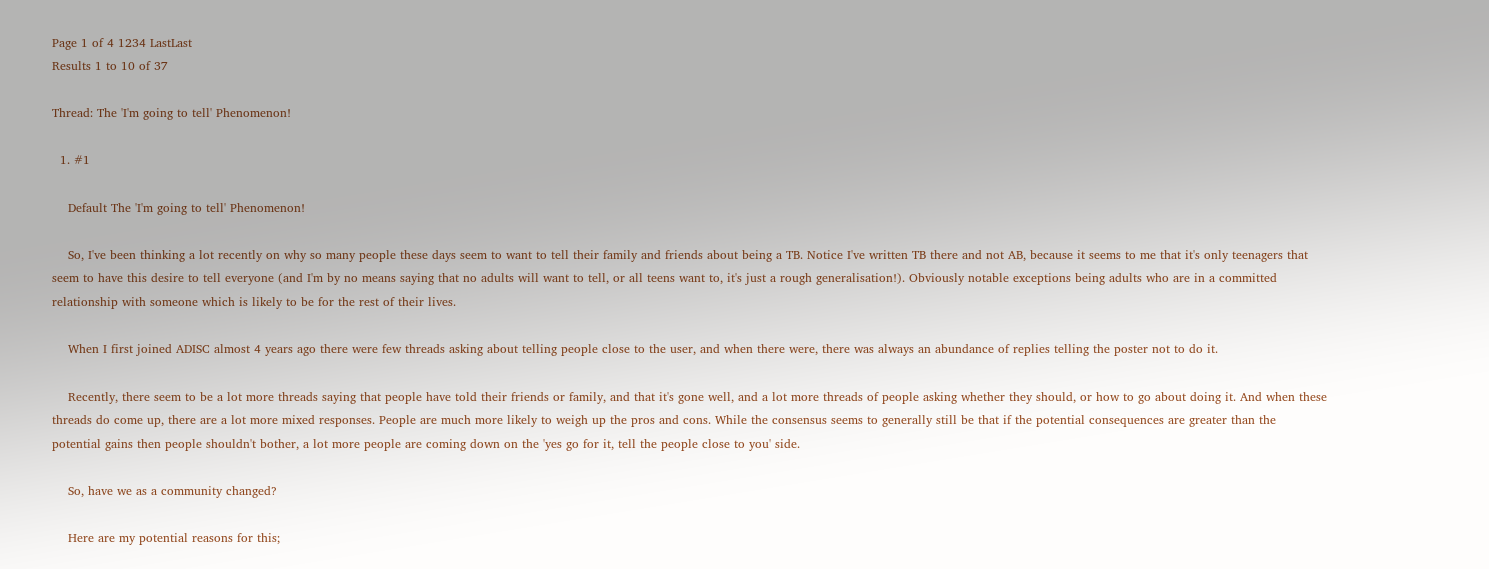Page 1 of 4 1234 LastLast
Results 1 to 10 of 37

Thread: The 'I'm going to tell' Phenomenon!

  1. #1

    Default The 'I'm going to tell' Phenomenon!

    So, I've been thinking a lot recently on why so many people these days seem to want to tell their family and friends about being a TB. Notice I've written TB there and not AB, because it seems to me that it's only teenagers that seem to have this desire to tell everyone (and I'm by no means saying that no adults will want to tell, or all teens want to, it's just a rough generalisation!). Obviously notable exceptions being adults who are in a committed relationship with someone which is likely to be for the rest of their lives.

    When I first joined ADISC almost 4 years ago there were few threads asking about telling people close to the user, and when there were, there was always an abundance of replies telling the poster not to do it.

    Recently, there seem to be a lot more threads saying that people have told their friends or family, and that it's gone well, and a lot more threads of people asking whether they should, or how to go about doing it. And when these threads do come up, there are a lot more mixed responses. People are much more likely to weigh up the pros and cons. While the consensus seems to generally still be that if the potential consequences are greater than the potential gains then people shouldn't bother, a lot more people are coming down on the 'yes go for it, tell the people close to you' side.

    So, have we as a community changed?

    Here are my potential reasons for this;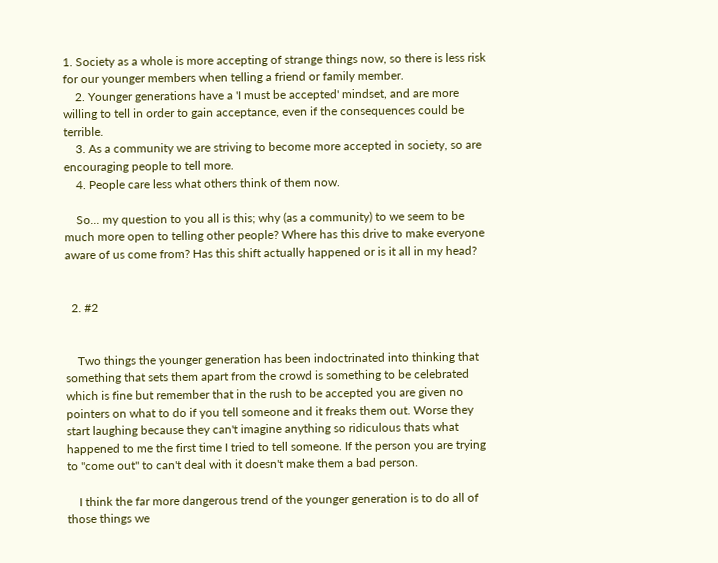1. Society as a whole is more accepting of strange things now, so there is less risk for our younger members when telling a friend or family member.
    2. Younger generations have a 'I must be accepted' mindset, and are more willing to tell in order to gain acceptance, even if the consequences could be terrible.
    3. As a community we are striving to become more accepted in society, so are encouraging people to tell more.
    4. People care less what others think of them now.

    So... my question to you all is this; why (as a community) to we seem to be much more open to telling other people? Where has this drive to make everyone aware of us come from? Has this shift actually happened or is it all in my head?


  2. #2


    Two things the younger generation has been indoctrinated into thinking that something that sets them apart from the crowd is something to be celebrated which is fine but remember that in the rush to be accepted you are given no pointers on what to do if you tell someone and it freaks them out. Worse they start laughing because they can't imagine anything so ridiculous thats what happened to me the first time I tried to tell someone. If the person you are trying to "come out" to can't deal with it doesn't make them a bad person.

    I think the far more dangerous trend of the younger generation is to do all of those things we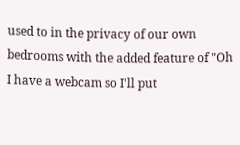used to in the privacy of our own bedrooms with the added feature of "Oh I have a webcam so I'll put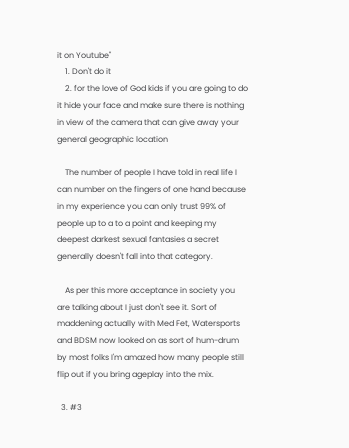it on Youtube"
    1. Don't do it
    2. for the love of God kids if you are going to do it hide your face and make sure there is nothing in view of the camera that can give away your general geographic location

    The number of people I have told in real life I can number on the fingers of one hand because in my experience you can only trust 99% of people up to a to a point and keeping my deepest darkest sexual fantasies a secret generally doesn't fall into that category.

    As per this more acceptance in society you are talking about I just don't see it. Sort of maddening actually with Med Fet, Watersports and BDSM now looked on as sort of hum-drum by most folks I'm amazed how many people still flip out if you bring ageplay into the mix.

  3. #3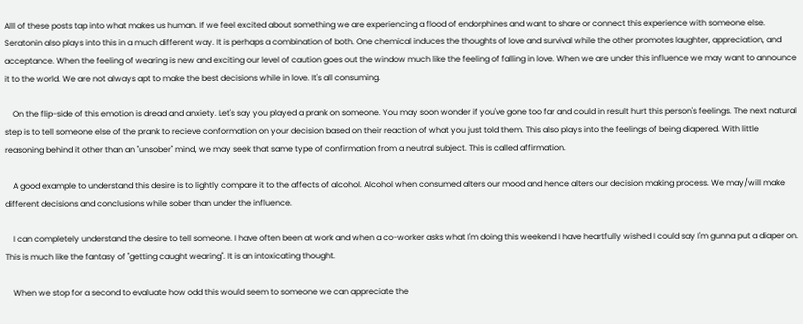Alll of these posts tap into what makes us human. If we feel excited about something we are experiencing a flood of endorphines and want to share or connect this experience with someone else. Seratonin also plays into this in a much different way. It is perhaps a combination of both. One chemical induces the thoughts of love and survival while the other promotes laughter, appreciation, and acceptance. When the feeling of wearing is new and exciting our level of caution goes out the window much like the feeling of falling in love. When we are under this influence we may want to announce it to the world. We are not always apt to make the best decisions while in love. It's all consuming.

    On the flip-side of this emotion is dread and anxiety. Let's say you played a prank on someone. You may soon wonder if you've gone too far and could in result hurt this person's feelings. The next natural step is to tell someone else of the prank to recieve conformation on your decision based on their reaction of what you just told them. This also plays into the feelings of being diapered. With little reasoning behind it other than an "unsober" mind, we may seek that same type of confirmation from a neutral subject. This is called affirmation.

    A good example to understand this desire is to lightly compare it to the affects of alcohol. Alcohol when consumed alters our mood and hence alters our decision making process. We may/will make different decisions and conclusions while sober than under the influence.

    I can completely understand the desire to tell someone. I have often been at work and when a co-worker asks what I'm doing this weekend I have heartfully wished I could say I'm gunna put a diaper on. This is much like the fantasy of "getting caught wearing". It is an intoxicating thought.

    When we stop for a second to evaluate how odd this would seem to someone we can appreciate the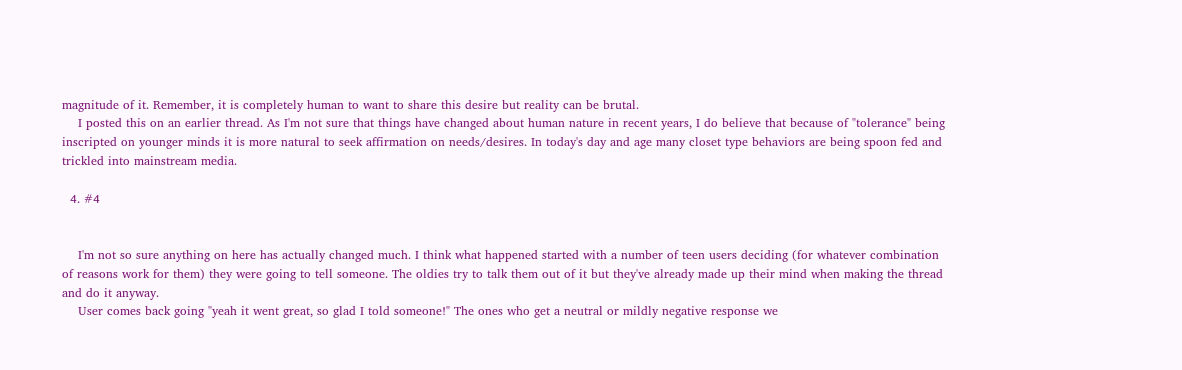magnitude of it. Remember, it is completely human to want to share this desire but reality can be brutal.
    I posted this on an earlier thread. As I'm not sure that things have changed about human nature in recent years, I do believe that because of "tolerance" being inscripted on younger minds it is more natural to seek affirmation on needs/desires. In today's day and age many closet type behaviors are being spoon fed and trickled into mainstream media.

  4. #4


    I'm not so sure anything on here has actually changed much. I think what happened started with a number of teen users deciding (for whatever combination of reasons work for them) they were going to tell someone. The oldies try to talk them out of it but they've already made up their mind when making the thread and do it anyway.
    User comes back going "yeah it went great, so glad I told someone!" The ones who get a neutral or mildly negative response we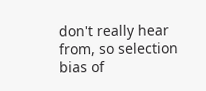don't really hear from, so selection bias of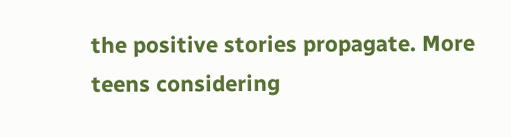the positive stories propagate. More teens considering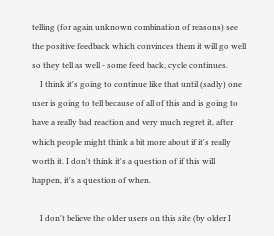telling (for again unknown combination of reasons) see the positive feedback which convinces them it will go well so they tell as well - some feed back, cycle continues.
    I think it's going to continue like that until (sadly) one user is going to tell because of all of this and is going to have a really bad reaction and very much regret it, after which people might think a bit more about if it's really worth it. I don't think it's a question of if this will happen, it's a question of when.

    I don't believe the older users on this site (by older I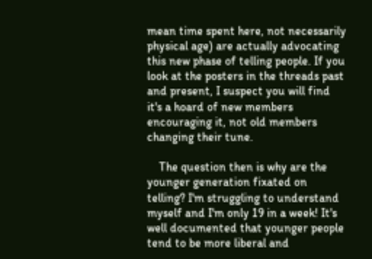mean time spent here, not necessarily physical age) are actually advocating this new phase of telling people. If you look at the posters in the threads past and present, I suspect you will find it's a hoard of new members encouraging it, not old members changing their tune.

    The question then is why are the younger generation fixated on telling? I'm struggling to understand myself and I'm only 19 in a week! It's well documented that younger people tend to be more liberal and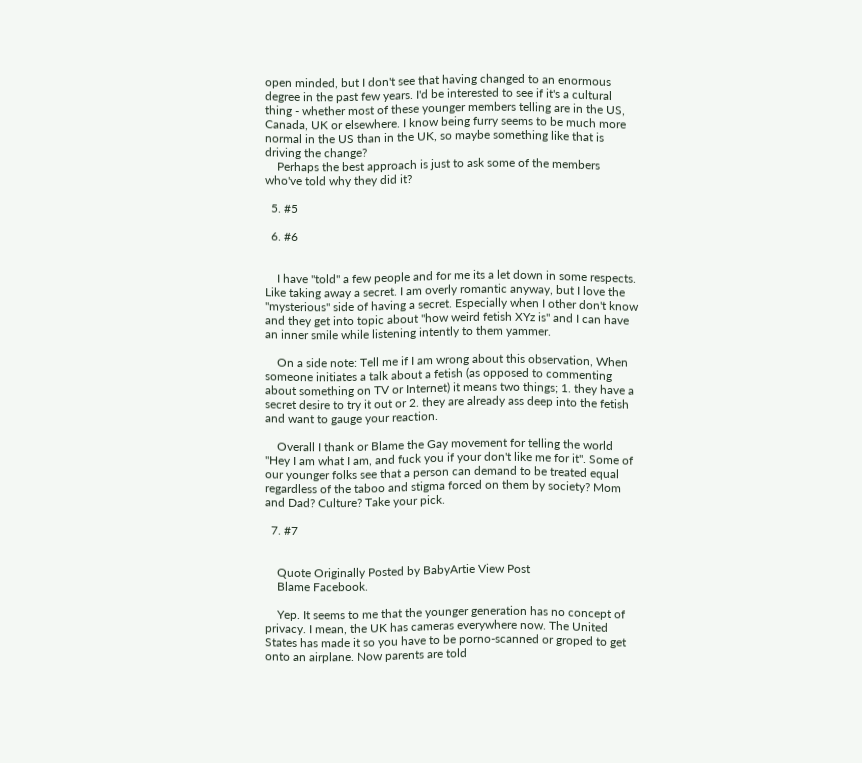open minded, but I don't see that having changed to an enormous degree in the past few years. I'd be interested to see if it's a cultural thing - whether most of these younger members telling are in the US, Canada, UK or elsewhere. I know being furry seems to be much more normal in the US than in the UK, so maybe something like that is driving the change?
    Perhaps the best approach is just to ask some of the members who've told why they did it?

  5. #5

  6. #6


    I have "told" a few people and for me its a let down in some respects. Like taking away a secret. I am overly romantic anyway, but I love the "mysterious" side of having a secret. Especially when I other don't know and they get into topic about "how weird fetish XYz is" and I can have an inner smile while listening intently to them yammer.

    On a side note: Tell me if I am wrong about this observation, When someone initiates a talk about a fetish (as opposed to commenting about something on TV or Internet) it means two things; 1. they have a secret desire to try it out or 2. they are already ass deep into the fetish and want to gauge your reaction.

    Overall I thank or Blame the Gay movement for telling the world "Hey I am what I am, and fuck you if your don't like me for it". Some of our younger folks see that a person can demand to be treated equal regardless of the taboo and stigma forced on them by society? Mom and Dad? Culture? Take your pick.

  7. #7


    Quote Originally Posted by BabyArtie View Post
    Blame Facebook.

    Yep. It seems to me that the younger generation has no concept of privacy. I mean, the UK has cameras everywhere now. The United States has made it so you have to be porno-scanned or groped to get onto an airplane. Now parents are told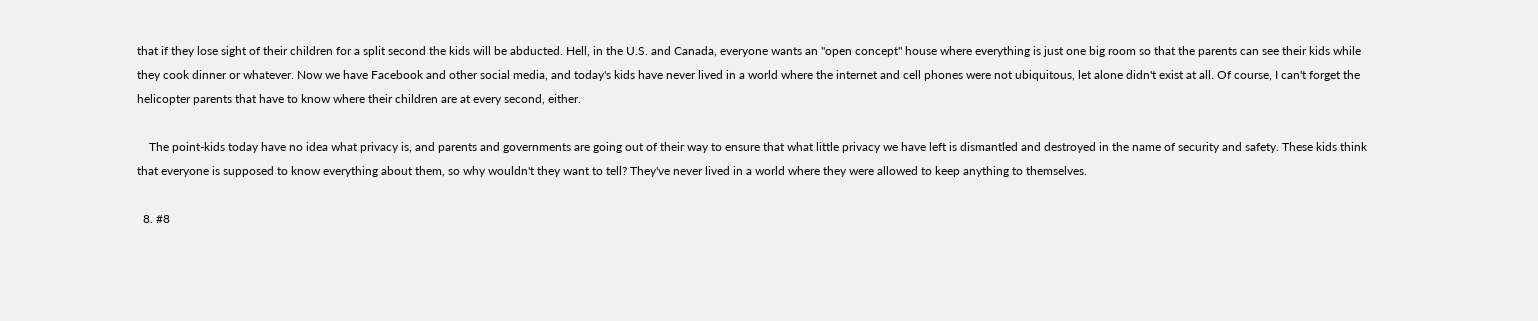that if they lose sight of their children for a split second the kids will be abducted. Hell, in the U.S. and Canada, everyone wants an "open concept" house where everything is just one big room so that the parents can see their kids while they cook dinner or whatever. Now we have Facebook and other social media, and today's kids have never lived in a world where the internet and cell phones were not ubiquitous, let alone didn't exist at all. Of course, I can't forget the helicopter parents that have to know where their children are at every second, either.

    The point-kids today have no idea what privacy is, and parents and governments are going out of their way to ensure that what little privacy we have left is dismantled and destroyed in the name of security and safety. These kids think that everyone is supposed to know everything about them, so why wouldn't they want to tell? They've never lived in a world where they were allowed to keep anything to themselves.

  8. #8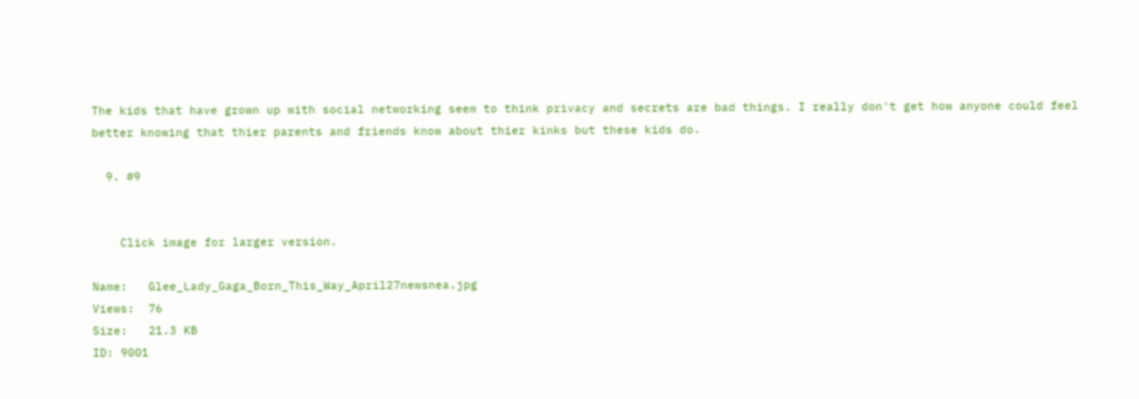The kids that have grown up with social networking seem to think privacy and secrets are bad things. I really don't get how anyone could feel better knowing that thier parents and friends know about thier kinks but these kids do.

  9. #9


    Click image for larger version.

Name:   Glee_Lady_Gaga_Born_This_Way_April27newsnea.jpg
Views:  76
Size:   21.3 KB
ID: 9001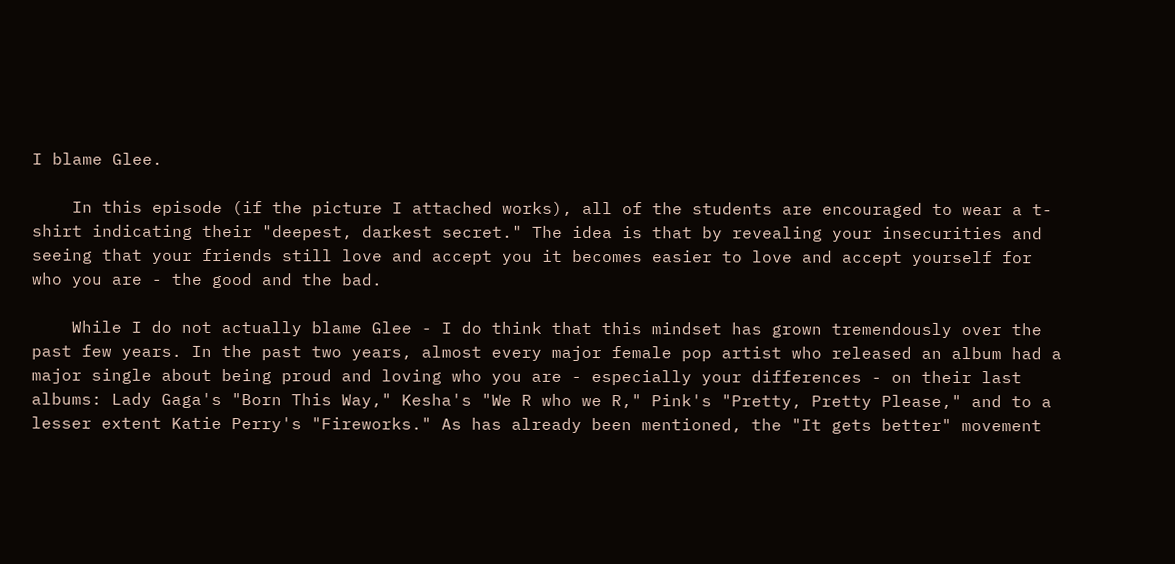I blame Glee.

    In this episode (if the picture I attached works), all of the students are encouraged to wear a t-shirt indicating their "deepest, darkest secret." The idea is that by revealing your insecurities and seeing that your friends still love and accept you it becomes easier to love and accept yourself for who you are - the good and the bad.

    While I do not actually blame Glee - I do think that this mindset has grown tremendously over the past few years. In the past two years, almost every major female pop artist who released an album had a major single about being proud and loving who you are - especially your differences - on their last albums: Lady Gaga's "Born This Way," Kesha's "We R who we R," Pink's "Pretty, Pretty Please," and to a lesser extent Katie Perry's "Fireworks." As has already been mentioned, the "It gets better" movement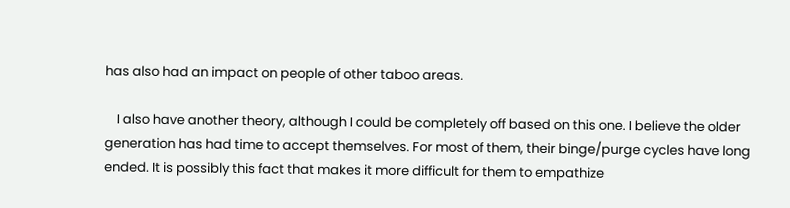has also had an impact on people of other taboo areas.

    I also have another theory, although I could be completely off based on this one. I believe the older generation has had time to accept themselves. For most of them, their binge/purge cycles have long ended. It is possibly this fact that makes it more difficult for them to empathize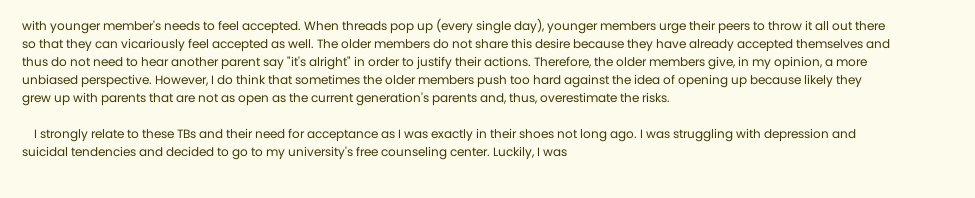with younger member's needs to feel accepted. When threads pop up (every single day), younger members urge their peers to throw it all out there so that they can vicariously feel accepted as well. The older members do not share this desire because they have already accepted themselves and thus do not need to hear another parent say "it's alright" in order to justify their actions. Therefore, the older members give, in my opinion, a more unbiased perspective. However, I do think that sometimes the older members push too hard against the idea of opening up because likely they grew up with parents that are not as open as the current generation's parents and, thus, overestimate the risks.

    I strongly relate to these TBs and their need for acceptance as I was exactly in their shoes not long ago. I was struggling with depression and suicidal tendencies and decided to go to my university's free counseling center. Luckily, I was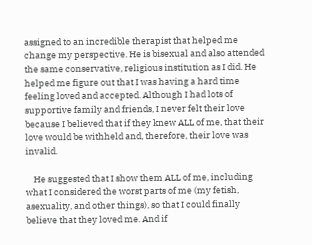assigned to an incredible therapist that helped me change my perspective. He is bisexual and also attended the same conservative, religious institution as I did. He helped me figure out that I was having a hard time feeling loved and accepted. Although I had lots of supportive family and friends, I never felt their love because I believed that if they knew ALL of me, that their love would be withheld and, therefore, their love was invalid.

    He suggested that I show them ALL of me, including what I considered the worst parts of me (my fetish, asexuality, and other things), so that I could finally believe that they loved me. And if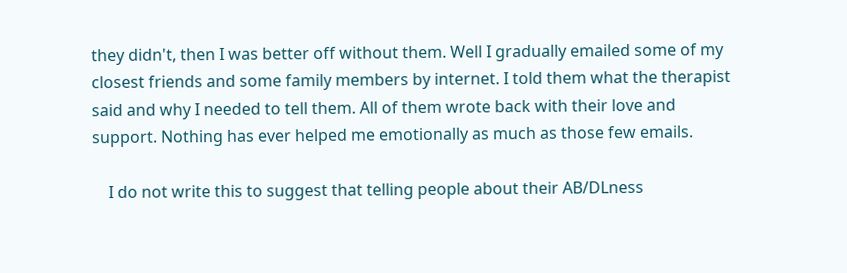they didn't, then I was better off without them. Well I gradually emailed some of my closest friends and some family members by internet. I told them what the therapist said and why I needed to tell them. All of them wrote back with their love and support. Nothing has ever helped me emotionally as much as those few emails.

    I do not write this to suggest that telling people about their AB/DLness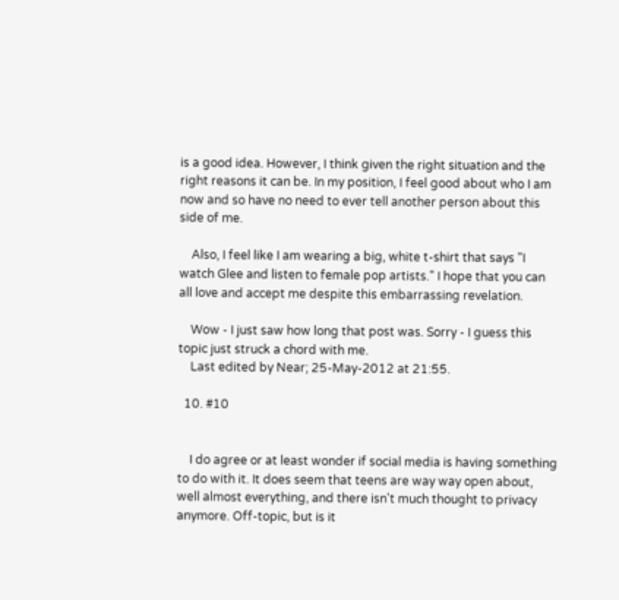is a good idea. However, I think given the right situation and the right reasons it can be. In my position, I feel good about who I am now and so have no need to ever tell another person about this side of me.

    Also, I feel like I am wearing a big, white t-shirt that says "I watch Glee and listen to female pop artists." I hope that you can all love and accept me despite this embarrassing revelation.

    Wow - I just saw how long that post was. Sorry - I guess this topic just struck a chord with me.
    Last edited by Near; 25-May-2012 at 21:55.

  10. #10


    I do agree or at least wonder if social media is having something to do with it. It does seem that teens are way way open about, well almost everything, and there isn't much thought to privacy anymore. Off-topic, but is it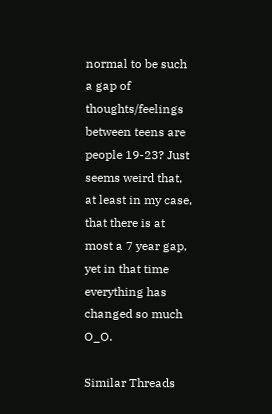normal to be such a gap of thoughts/feelings between teens are people 19-23? Just seems weird that, at least in my case, that there is at most a 7 year gap, yet in that time everything has changed so much O_O.

Similar Threads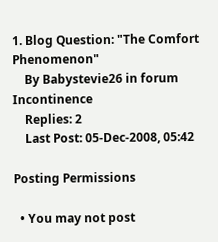1. Blog Question: "The Comfort Phenomenon"
    By Babystevie26 in forum Incontinence
    Replies: 2
    Last Post: 05-Dec-2008, 05:42

Posting Permissions

  • You may not post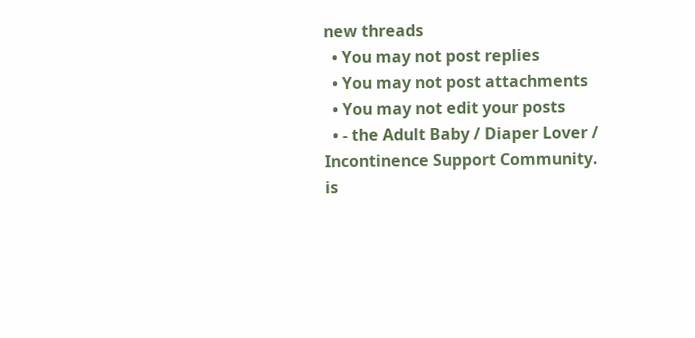new threads
  • You may not post replies
  • You may not post attachments
  • You may not edit your posts
  • - the Adult Baby / Diaper Lover / Incontinence Support Community. is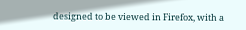designed to be viewed in Firefox, with a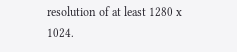resolution of at least 1280 x 1024.